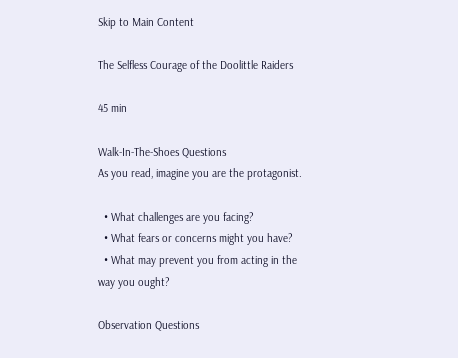Skip to Main Content

The Selfless Courage of the Doolittle Raiders

45 min

Walk-In-The-Shoes Questions
As you read, imagine you are the protagonist.

  • What challenges are you facing?
  • What fears or concerns might you have?
  • What may prevent you from acting in the way you ought?

Observation Questions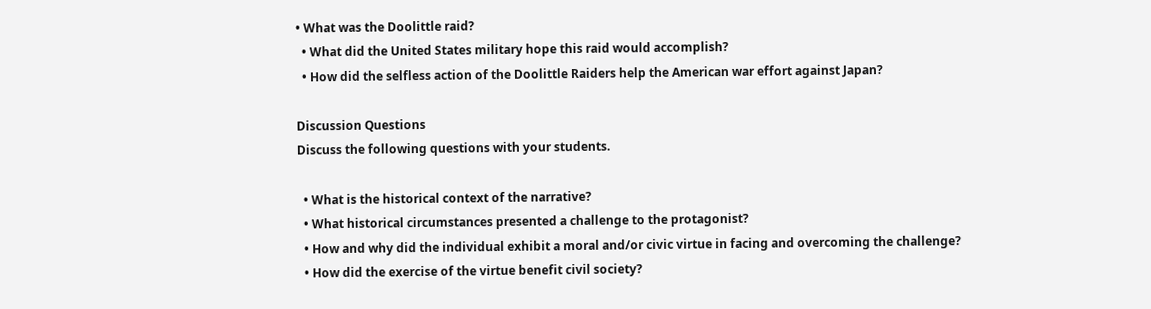• What was the Doolittle raid?
  • What did the United States military hope this raid would accomplish?
  • How did the selfless action of the Doolittle Raiders help the American war effort against Japan?

Discussion Questions
Discuss the following questions with your students.

  • What is the historical context of the narrative?
  • What historical circumstances presented a challenge to the protagonist?
  • How and why did the individual exhibit a moral and/or civic virtue in facing and overcoming the challenge?
  • How did the exercise of the virtue benefit civil society?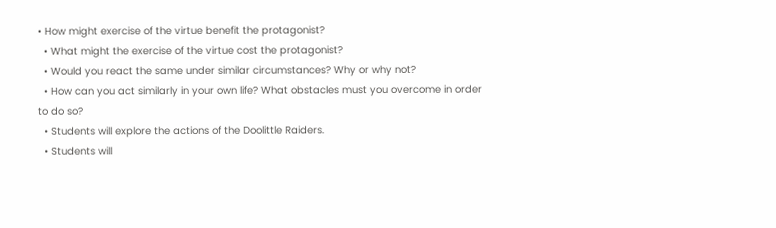• How might exercise of the virtue benefit the protagonist?
  • What might the exercise of the virtue cost the protagonist?
  • Would you react the same under similar circumstances? Why or why not?
  • How can you act similarly in your own life? What obstacles must you overcome in order to do so?
  • Students will explore the actions of the Doolittle Raiders.
  • Students will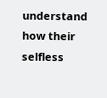understand how their selfless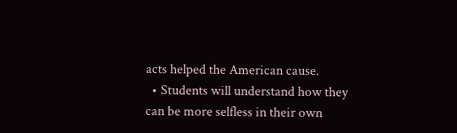acts helped the American cause.
  • Students will understand how they can be more selfless in their own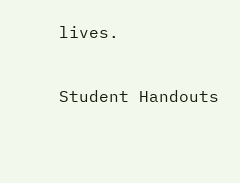lives.

Student Handouts